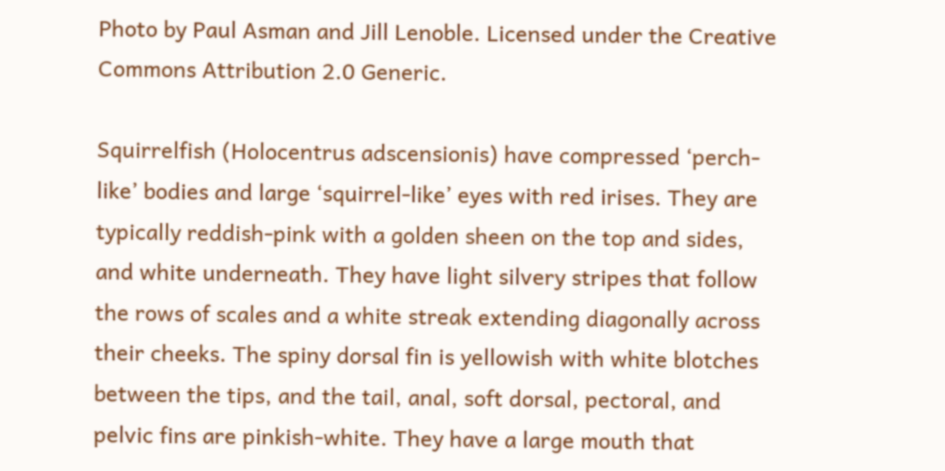Photo by Paul Asman and Jill Lenoble. Licensed under the Creative Commons Attribution 2.0 Generic.

Squirrelfish (Holocentrus adscensionis) have compressed ‘perch-like’ bodies and large ‘squirrel-like’ eyes with red irises. They are typically reddish-pink with a golden sheen on the top and sides, and white underneath. They have light silvery stripes that follow the rows of scales and a white streak extending diagonally across their cheeks. The spiny dorsal fin is yellowish with white blotches between the tips, and the tail, anal, soft dorsal, pectoral, and pelvic fins are pinkish-white. They have a large mouth that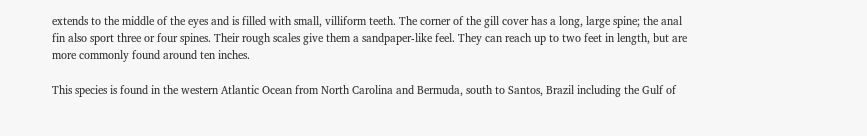extends to the middle of the eyes and is filled with small, villiform teeth. The corner of the gill cover has a long, large spine; the anal fin also sport three or four spines. Their rough scales give them a sandpaper-like feel. They can reach up to two feet in length, but are more commonly found around ten inches.

This species is found in the western Atlantic Ocean from North Carolina and Bermuda, south to Santos, Brazil including the Gulf of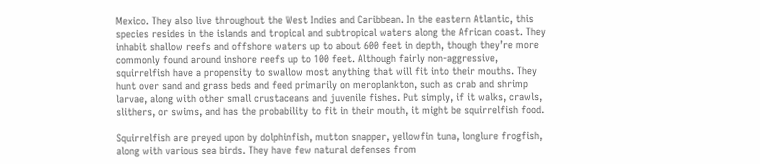Mexico. They also live throughout the West Indies and Caribbean. In the eastern Atlantic, this species resides in the islands and tropical and subtropical waters along the African coast. They inhabit shallow reefs and offshore waters up to about 600 feet in depth, though they’re more commonly found around inshore reefs up to 100 feet. Although fairly non-aggressive, squirrelfish have a propensity to swallow most anything that will fit into their mouths. They hunt over sand and grass beds and feed primarily on meroplankton, such as crab and shrimp larvae, along with other small crustaceans and juvenile fishes. Put simply, if it walks, crawls, slithers, or swims, and has the probability to fit in their mouth, it might be squirrelfish food.

Squirrelfish are preyed upon by dolphinfish, mutton snapper, yellowfin tuna, longlure frogfish, along with various sea birds. They have few natural defenses from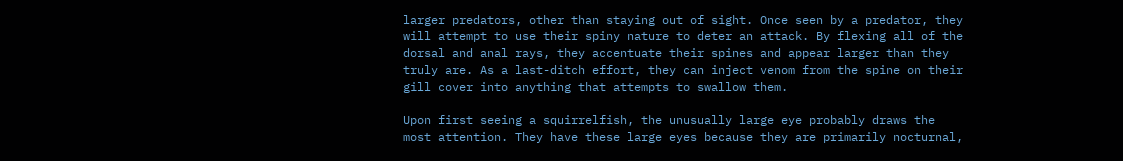larger predators, other than staying out of sight. Once seen by a predator, they will attempt to use their spiny nature to deter an attack. By flexing all of the dorsal and anal rays, they accentuate their spines and appear larger than they truly are. As a last-ditch effort, they can inject venom from the spine on their gill cover into anything that attempts to swallow them.

Upon first seeing a squirrelfish, the unusually large eye probably draws the most attention. They have these large eyes because they are primarily nocturnal,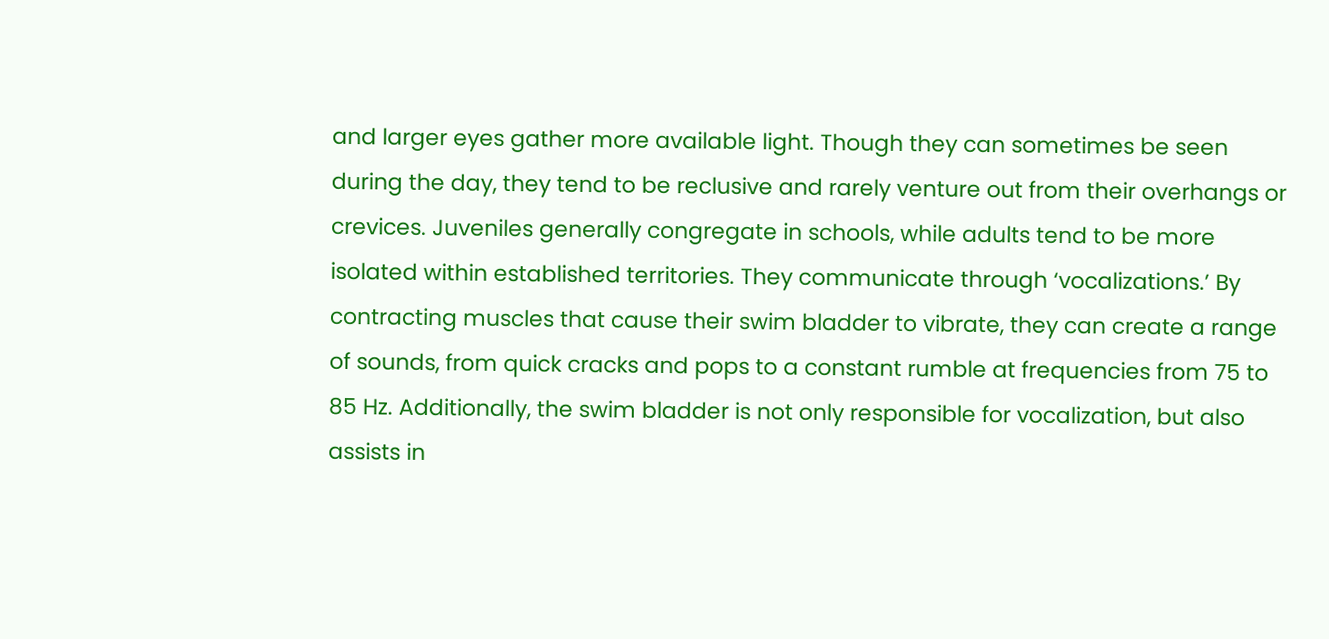and larger eyes gather more available light. Though they can sometimes be seen during the day, they tend to be reclusive and rarely venture out from their overhangs or crevices. Juveniles generally congregate in schools, while adults tend to be more isolated within established territories. They communicate through ‘vocalizations.’ By contracting muscles that cause their swim bladder to vibrate, they can create a range of sounds, from quick cracks and pops to a constant rumble at frequencies from 75 to 85 Hz. Additionally, the swim bladder is not only responsible for vocalization, but also assists in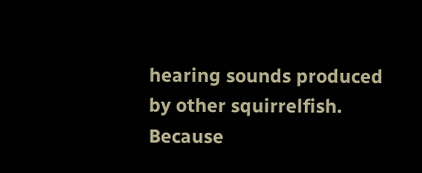hearing sounds produced by other squirrelfish. Because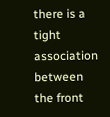there is a tight association between the front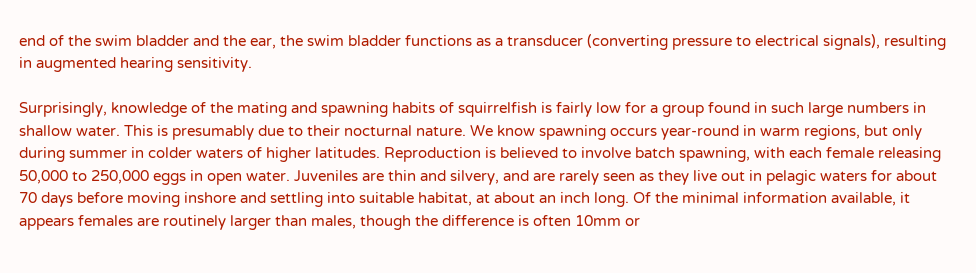end of the swim bladder and the ear, the swim bladder functions as a transducer (converting pressure to electrical signals), resulting in augmented hearing sensitivity.

Surprisingly, knowledge of the mating and spawning habits of squirrelfish is fairly low for a group found in such large numbers in shallow water. This is presumably due to their nocturnal nature. We know spawning occurs year-round in warm regions, but only during summer in colder waters of higher latitudes. Reproduction is believed to involve batch spawning, with each female releasing 50,000 to 250,000 eggs in open water. Juveniles are thin and silvery, and are rarely seen as they live out in pelagic waters for about 70 days before moving inshore and settling into suitable habitat, at about an inch long. Of the minimal information available, it appears females are routinely larger than males, though the difference is often 10mm or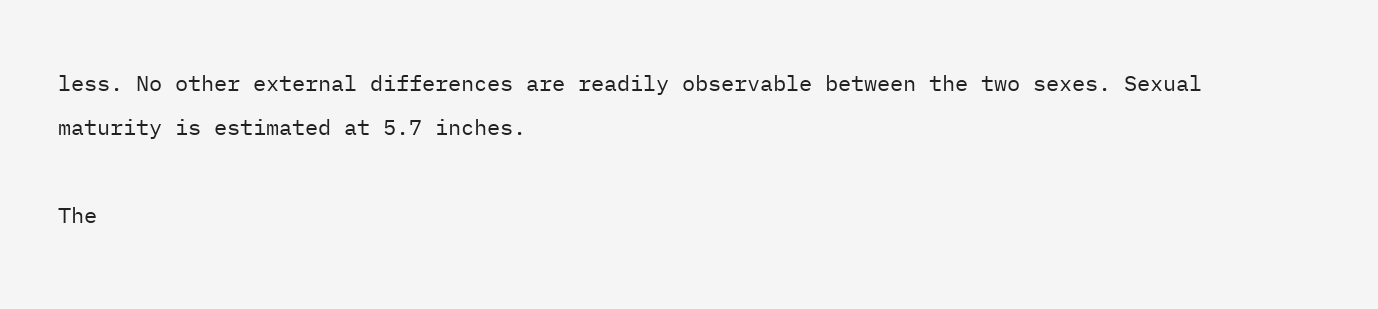less. No other external differences are readily observable between the two sexes. Sexual maturity is estimated at 5.7 inches.

The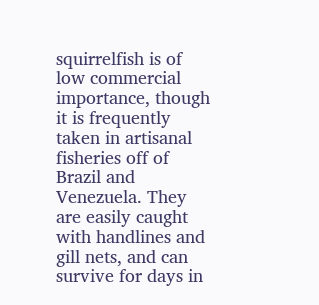squirrelfish is of low commercial importance, though it is frequently taken in artisanal fisheries off of Brazil and Venezuela. They are easily caught with handlines and gill nets, and can survive for days in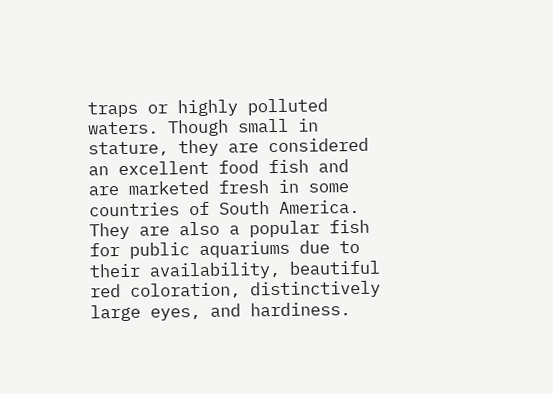traps or highly polluted waters. Though small in stature, they are considered an excellent food fish and are marketed fresh in some countries of South America. They are also a popular fish for public aquariums due to their availability, beautiful red coloration, distinctively large eyes, and hardiness.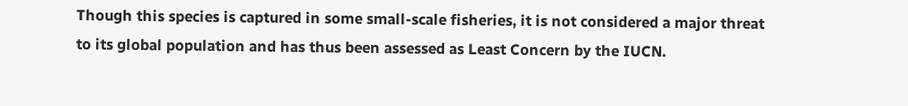Though this species is captured in some small-scale fisheries, it is not considered a major threat to its global population and has thus been assessed as Least Concern by the IUCN.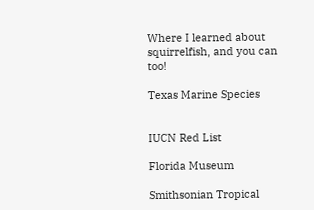Where I learned about squirrelfish, and you can too!

Texas Marine Species


IUCN Red List

Florida Museum

Smithsonian Tropical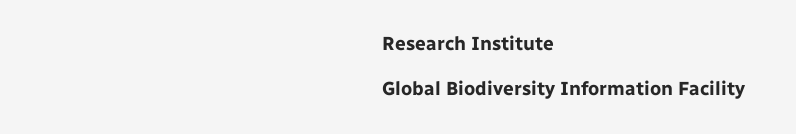Research Institute

Global Biodiversity Information Facility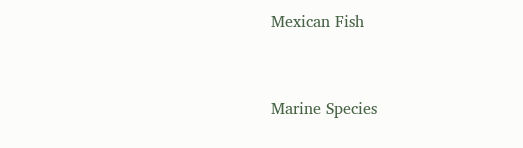Mexican Fish


Marine Species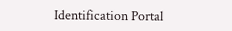Identification Portal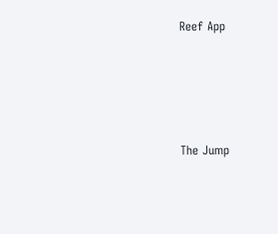Reef App




The Jump